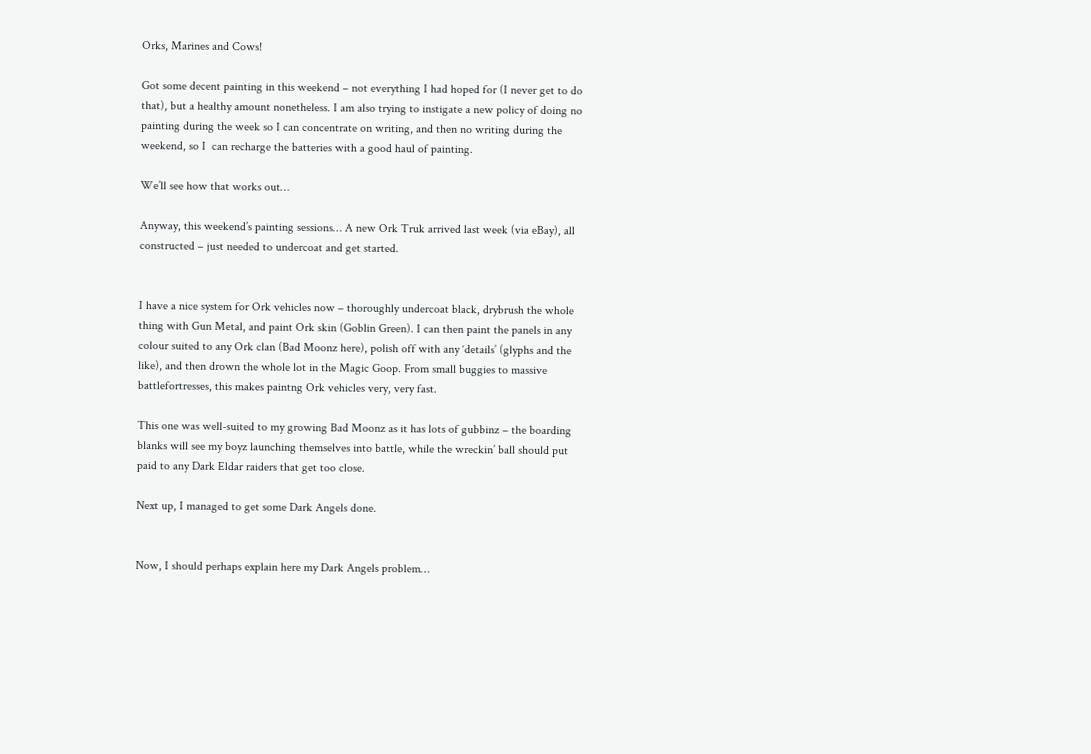Orks, Marines and Cows!

Got some decent painting in this weekend – not everything I had hoped for (I never get to do that), but a healthy amount nonetheless. I am also trying to instigate a new policy of doing no painting during the week so I can concentrate on writing, and then no writing during the weekend, so I  can recharge the batteries with a good haul of painting.

We’ll see how that works out…

Anyway, this weekend’s painting sessions… A new Ork Truk arrived last week (via eBay), all constructed – just needed to undercoat and get started.


I have a nice system for Ork vehicles now – thoroughly undercoat black, drybrush the whole thing with Gun Metal, and paint Ork skin (Goblin Green). I can then paint the panels in any colour suited to any Ork clan (Bad Moonz here), polish off with any ‘details’ (glyphs and the like), and then drown the whole lot in the Magic Goop. From small buggies to massive battlefortresses, this makes paintng Ork vehicles very, very fast.

This one was well-suited to my growing Bad Moonz as it has lots of gubbinz – the boarding blanks will see my boyz launching themselves into battle, while the wreckin’ ball should put paid to any Dark Eldar raiders that get too close.

Next up, I managed to get some Dark Angels done.


Now, I should perhaps explain here my Dark Angels problem…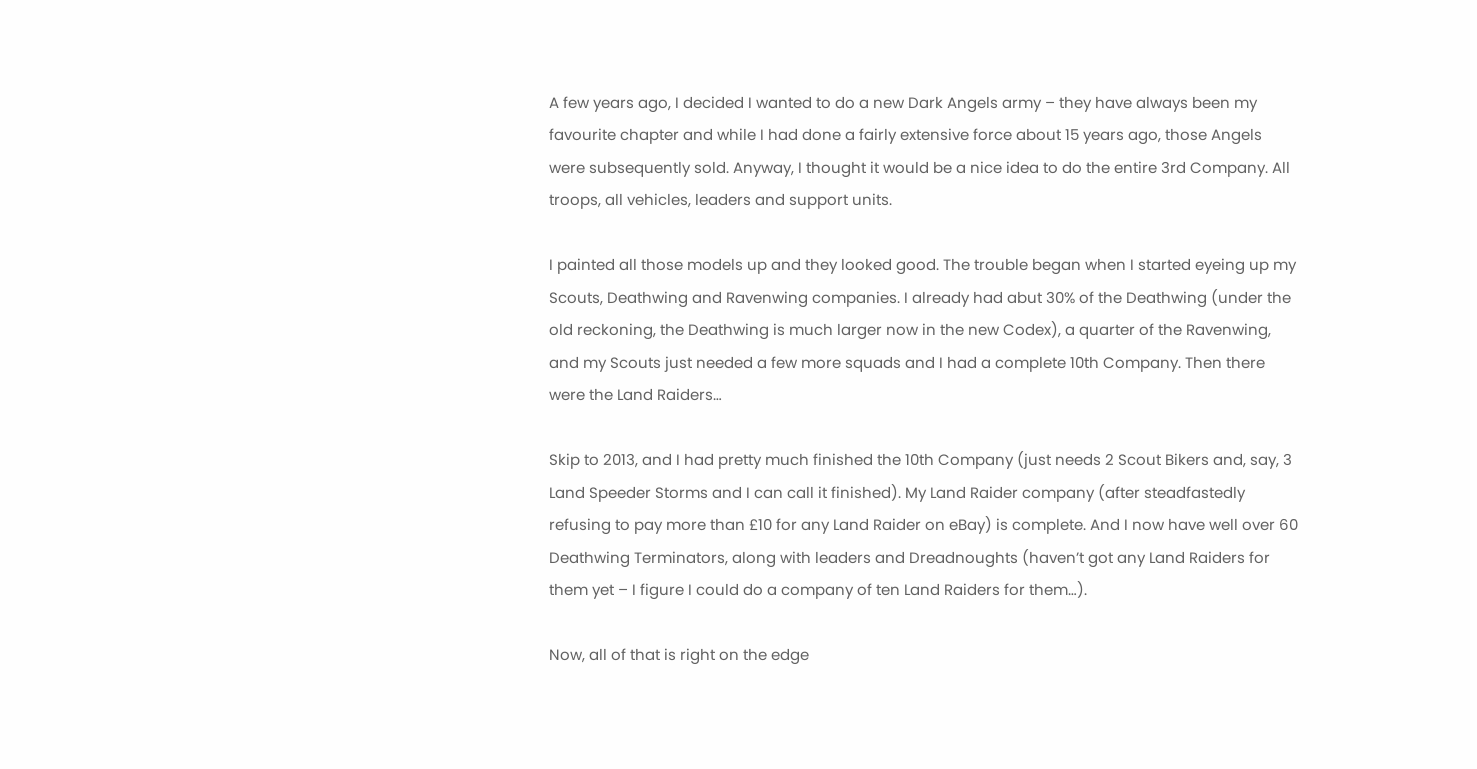A few years ago, I decided I wanted to do a new Dark Angels army – they have always been my favourite chapter and while I had done a fairly extensive force about 15 years ago, those Angels were subsequently sold. Anyway, I thought it would be a nice idea to do the entire 3rd Company. All troops, all vehicles, leaders and support units.

I painted all those models up and they looked good. The trouble began when I started eyeing up my Scouts, Deathwing and Ravenwing companies. I already had abut 30% of the Deathwing (under the old reckoning, the Deathwing is much larger now in the new Codex), a quarter of the Ravenwing, and my Scouts just needed a few more squads and I had a complete 10th Company. Then there were the Land Raiders…

Skip to 2013, and I had pretty much finished the 10th Company (just needs 2 Scout Bikers and, say, 3 Land Speeder Storms and I can call it finished). My Land Raider company (after steadfastedly refusing to pay more than £10 for any Land Raider on eBay) is complete. And I now have well over 60 Deathwing Terminators, along with leaders and Dreadnoughts (haven’t got any Land Raiders for them yet – I figure I could do a company of ten Land Raiders for them…).

Now, all of that is right on the edge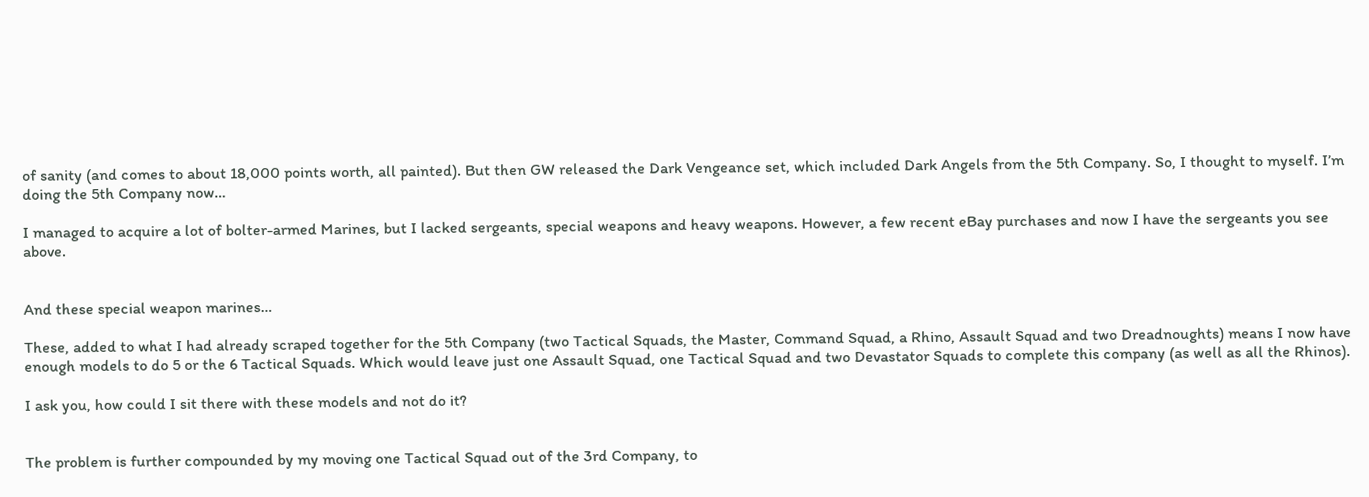of sanity (and comes to about 18,000 points worth, all painted). But then GW released the Dark Vengeance set, which included Dark Angels from the 5th Company. So, I thought to myself. I’m doing the 5th Company now…

I managed to acquire a lot of bolter-armed Marines, but I lacked sergeants, special weapons and heavy weapons. However, a few recent eBay purchases and now I have the sergeants you see above.


And these special weapon marines…

These, added to what I had already scraped together for the 5th Company (two Tactical Squads, the Master, Command Squad, a Rhino, Assault Squad and two Dreadnoughts) means I now have enough models to do 5 or the 6 Tactical Squads. Which would leave just one Assault Squad, one Tactical Squad and two Devastator Squads to complete this company (as well as all the Rhinos).

I ask you, how could I sit there with these models and not do it?


The problem is further compounded by my moving one Tactical Squad out of the 3rd Company, to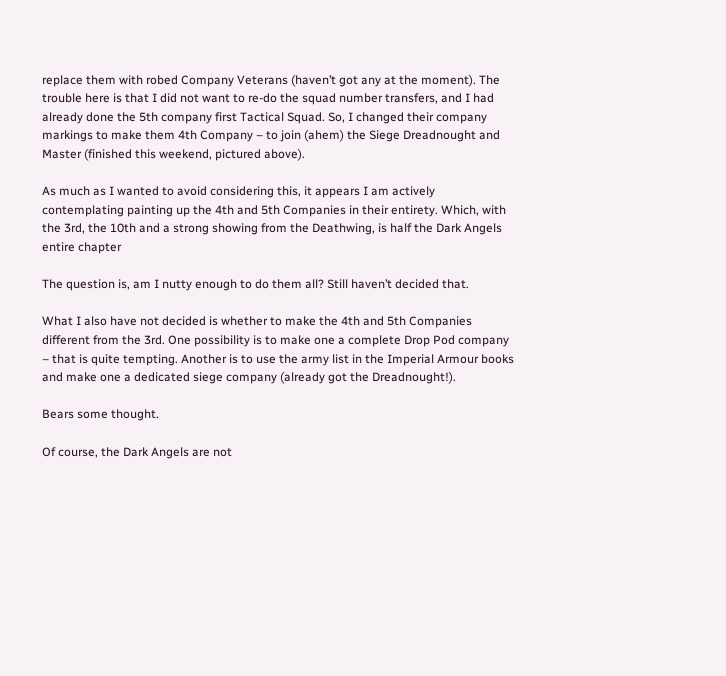replace them with robed Company Veterans (haven’t got any at the moment). The trouble here is that I did not want to re-do the squad number transfers, and I had already done the 5th company first Tactical Squad. So, I changed their company markings to make them 4th Company – to join (ahem) the Siege Dreadnought and Master (finished this weekend, pictured above).

As much as I wanted to avoid considering this, it appears I am actively contemplating painting up the 4th and 5th Companies in their entirety. Which, with the 3rd, the 10th and a strong showing from the Deathwing, is half the Dark Angels entire chapter

The question is, am I nutty enough to do them all? Still haven’t decided that.

What I also have not decided is whether to make the 4th and 5th Companies different from the 3rd. One possibility is to make one a complete Drop Pod company – that is quite tempting. Another is to use the army list in the Imperial Armour books and make one a dedicated siege company (already got the Dreadnought!).

Bears some thought.

Of course, the Dark Angels are not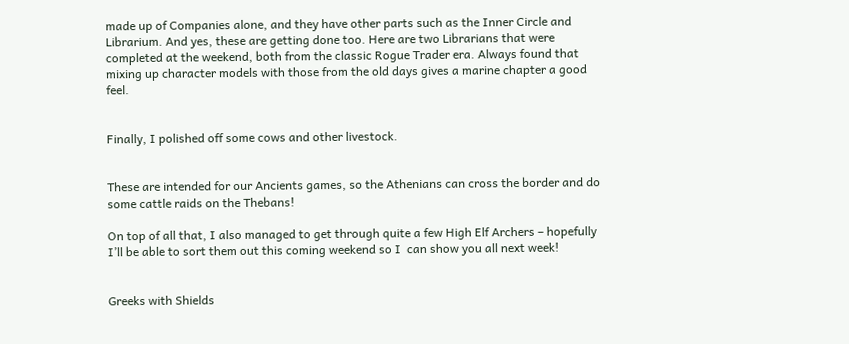made up of Companies alone, and they have other parts such as the Inner Circle and Librarium. And yes, these are getting done too. Here are two Librarians that were completed at the weekend, both from the classic Rogue Trader era. Always found that mixing up character models with those from the old days gives a marine chapter a good feel.


Finally, I polished off some cows and other livestock.


These are intended for our Ancients games, so the Athenians can cross the border and do some cattle raids on the Thebans!

On top of all that, I also managed to get through quite a few High Elf Archers – hopefully I’ll be able to sort them out this coming weekend so I  can show you all next week!


Greeks with Shields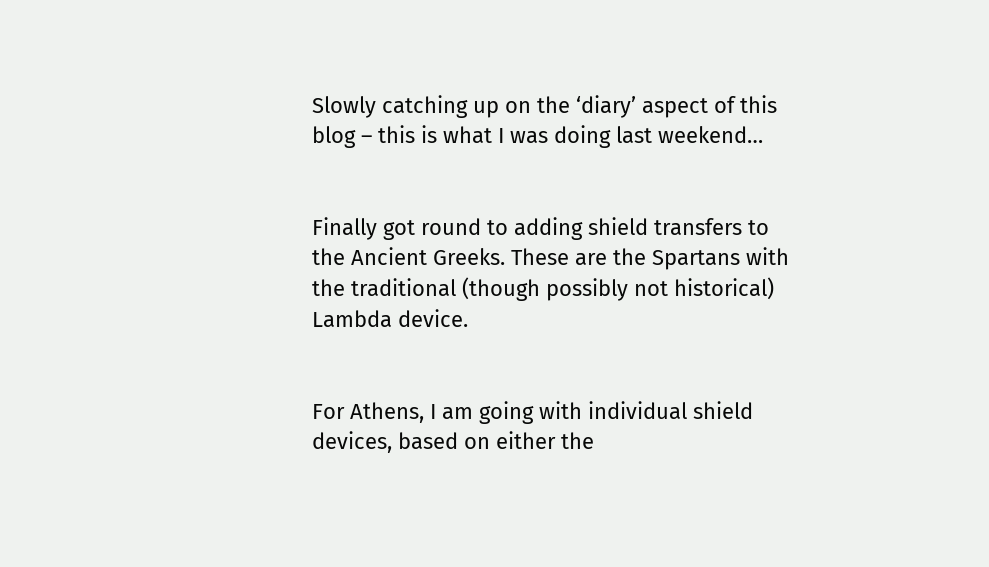Slowly catching up on the ‘diary’ aspect of this blog – this is what I was doing last weekend…


Finally got round to adding shield transfers to the Ancient Greeks. These are the Spartans with the traditional (though possibly not historical) Lambda device.


For Athens, I am going with individual shield devices, based on either the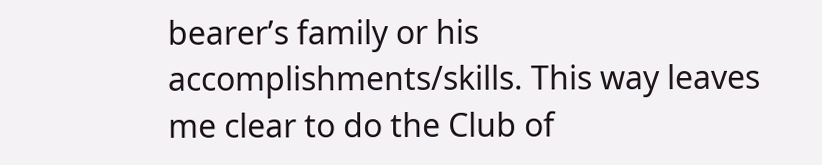bearer’s family or his accomplishments/skills. This way leaves me clear to do the Club of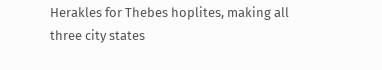Herakles for Thebes hoplites, making all three city states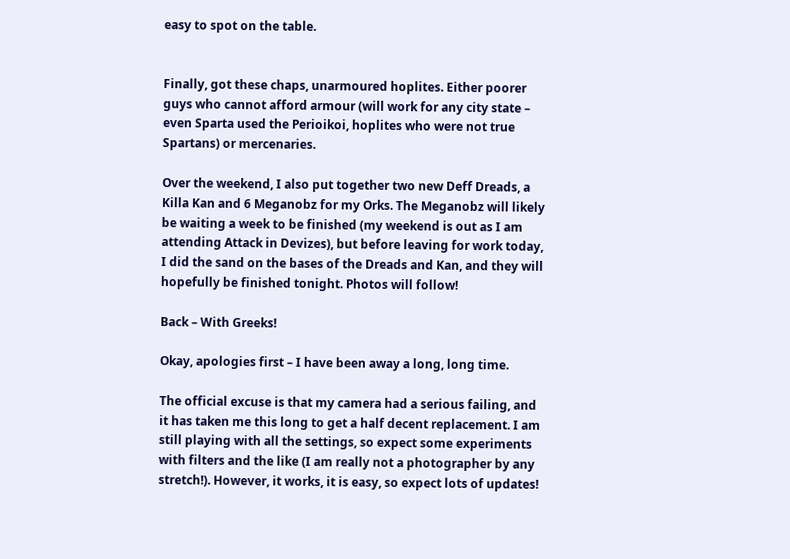easy to spot on the table.


Finally, got these chaps, unarmoured hoplites. Either poorer guys who cannot afford armour (will work for any city state – even Sparta used the Perioikoi, hoplites who were not true Spartans) or mercenaries.

Over the weekend, I also put together two new Deff Dreads, a Killa Kan and 6 Meganobz for my Orks. The Meganobz will likely be waiting a week to be finished (my weekend is out as I am attending Attack in Devizes), but before leaving for work today, I did the sand on the bases of the Dreads and Kan, and they will hopefully be finished tonight. Photos will follow!

Back – With Greeks!

Okay, apologies first – I have been away a long, long time.

The official excuse is that my camera had a serious failing, and it has taken me this long to get a half decent replacement. I am still playing with all the settings, so expect some experiments with filters and the like (I am really not a photographer by any stretch!). However, it works, it is easy, so expect lots of updates!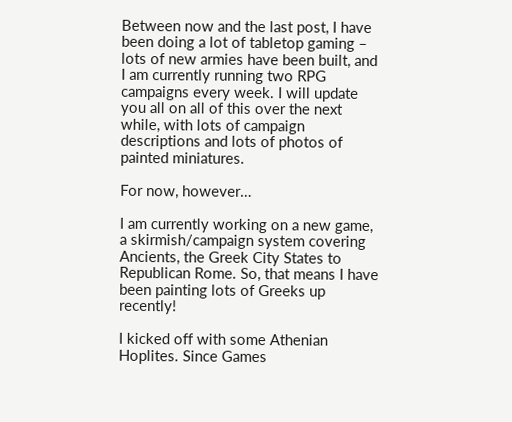Between now and the last post, I have been doing a lot of tabletop gaming – lots of new armies have been built, and I am currently running two RPG campaigns every week. I will update you all on all of this over the next while, with lots of campaign descriptions and lots of photos of painted miniatures.

For now, however…

I am currently working on a new game, a skirmish/campaign system covering Ancients, the Greek City States to Republican Rome. So, that means I have been painting lots of Greeks up recently!

I kicked off with some Athenian Hoplites. Since Games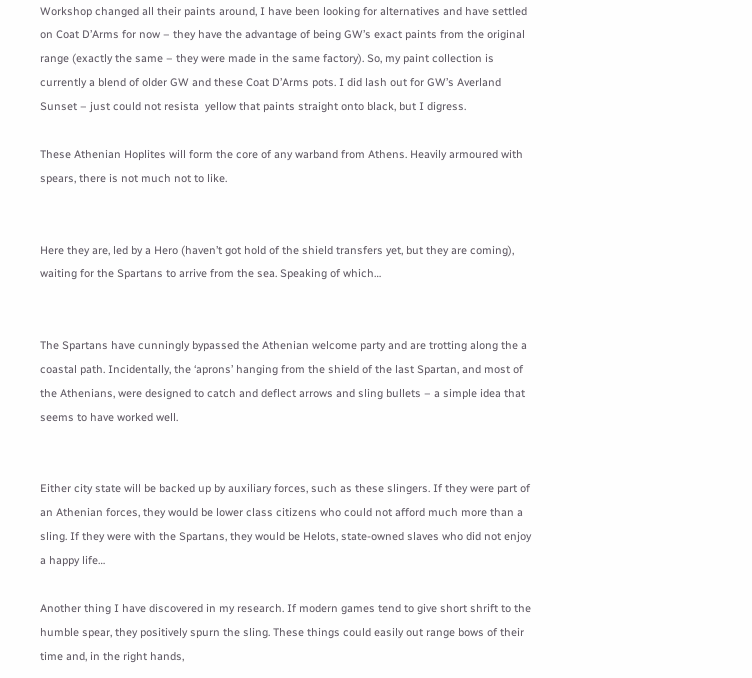Workshop changed all their paints around, I have been looking for alternatives and have settled on Coat D’Arms for now – they have the advantage of being GW’s exact paints from the original range (exactly the same – they were made in the same factory). So, my paint collection is currently a blend of older GW and these Coat D’Arms pots. I did lash out for GW’s Averland Sunset – just could not resista  yellow that paints straight onto black, but I digress.

These Athenian Hoplites will form the core of any warband from Athens. Heavily armoured with spears, there is not much not to like.


Here they are, led by a Hero (haven’t got hold of the shield transfers yet, but they are coming), waiting for the Spartans to arrive from the sea. Speaking of which…


The Spartans have cunningly bypassed the Athenian welcome party and are trotting along the a coastal path. Incidentally, the ‘aprons’ hanging from the shield of the last Spartan, and most of the Athenians, were designed to catch and deflect arrows and sling bullets – a simple idea that seems to have worked well.


Either city state will be backed up by auxiliary forces, such as these slingers. If they were part of an Athenian forces, they would be lower class citizens who could not afford much more than a sling. If they were with the Spartans, they would be Helots, state-owned slaves who did not enjoy a happy life…

Another thing I have discovered in my research. If modern games tend to give short shrift to the humble spear, they positively spurn the sling. These things could easily out range bows of their time and, in the right hands,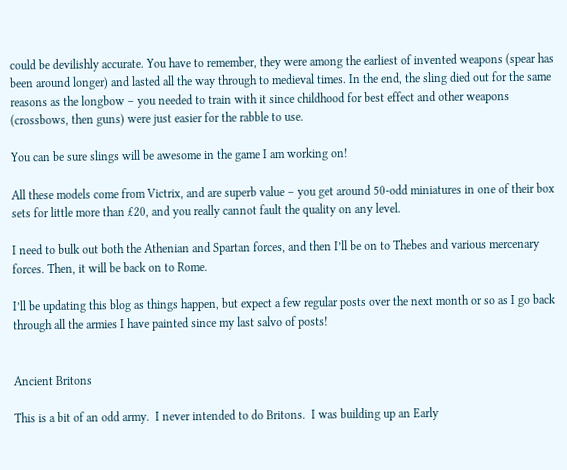could be devilishly accurate. You have to remember, they were among the earliest of invented weapons (spear has been around longer) and lasted all the way through to medieval times. In the end, the sling died out for the same reasons as the longbow – you needed to train with it since childhood for best effect and other weapons (crossbows, then guns) were just easier for the rabble to use.

You can be sure slings will be awesome in the game I am working on!

All these models come from Victrix, and are superb value – you get around 50-odd miniatures in one of their box sets for little more than £20, and you really cannot fault the quality on any level.

I need to bulk out both the Athenian and Spartan forces, and then I’ll be on to Thebes and various mercenary forces. Then, it will be back on to Rome.

I’ll be updating this blog as things happen, but expect a few regular posts over the next month or so as I go back through all the armies I have painted since my last salvo of posts!


Ancient Britons

This is a bit of an odd army.  I never intended to do Britons.  I was building up an Early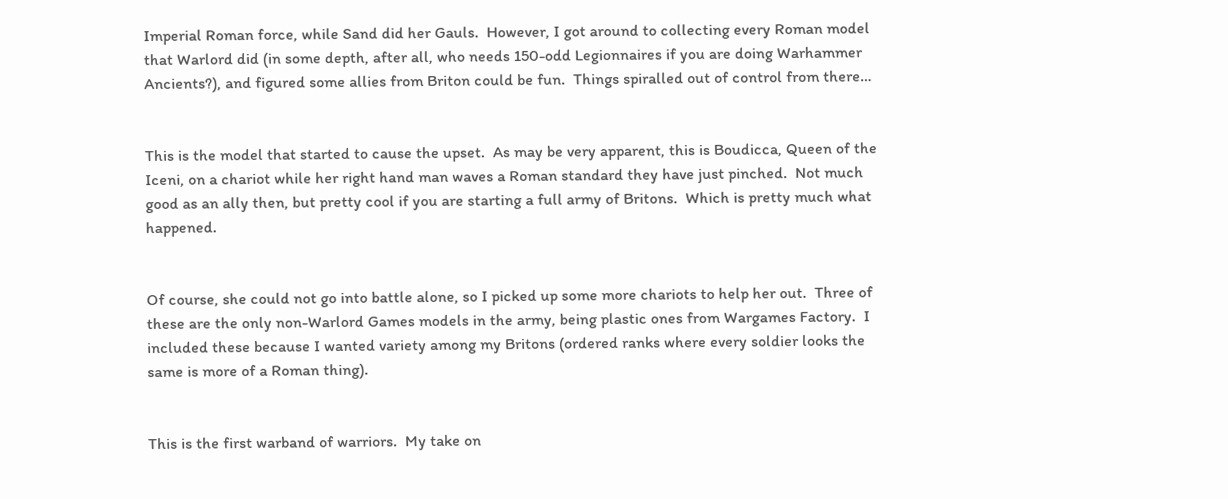Imperial Roman force, while Sand did her Gauls.  However, I got around to collecting every Roman model that Warlord did (in some depth, after all, who needs 150-odd Legionnaires if you are doing Warhammer Ancients?), and figured some allies from Briton could be fun.  Things spiralled out of control from there…


This is the model that started to cause the upset.  As may be very apparent, this is Boudicca, Queen of the Iceni, on a chariot while her right hand man waves a Roman standard they have just pinched.  Not much good as an ally then, but pretty cool if you are starting a full army of Britons.  Which is pretty much what happened.


Of course, she could not go into battle alone, so I picked up some more chariots to help her out.  Three of these are the only non-Warlord Games models in the army, being plastic ones from Wargames Factory.  I included these because I wanted variety among my Britons (ordered ranks where every soldier looks the same is more of a Roman thing).


This is the first warband of warriors.  My take on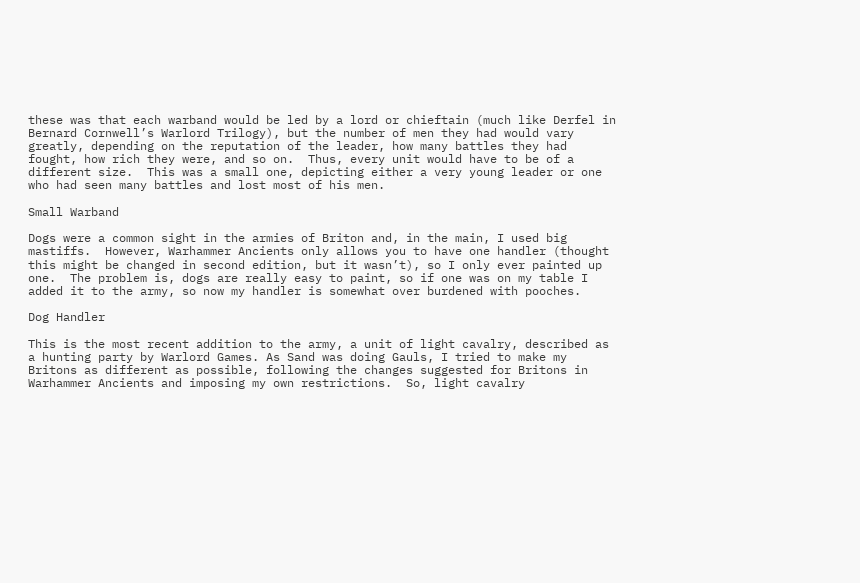these was that each warband would be led by a lord or chieftain (much like Derfel in Bernard Cornwell’s Warlord Trilogy), but the number of men they had would vary greatly, depending on the reputation of the leader, how many battles they had fought, how rich they were, and so on.  Thus, every unit would have to be of a different size.  This was a small one, depicting either a very young leader or one who had seen many battles and lost most of his men.

Small Warband

Dogs were a common sight in the armies of Briton and, in the main, I used big mastiffs.  However, Warhammer Ancients only allows you to have one handler (thought this might be changed in second edition, but it wasn’t), so I only ever painted up one.  The problem is, dogs are really easy to paint, so if one was on my table I added it to the army, so now my handler is somewhat over burdened with pooches.

Dog Handler

This is the most recent addition to the army, a unit of light cavalry, described as a hunting party by Warlord Games. As Sand was doing Gauls, I tried to make my Britons as different as possible, following the changes suggested for Britons in Warhammer Ancients and imposing my own restrictions.  So, light cavalry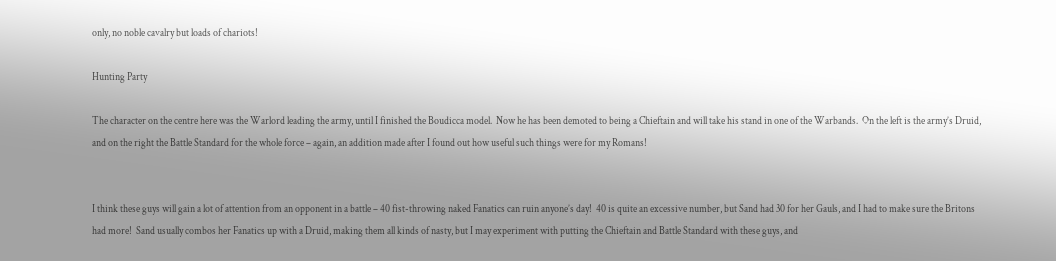only, no noble cavalry but loads of chariots!

Hunting Party

The character on the centre here was the Warlord leading the army, until I finished the Boudicca model.  Now he has been demoted to being a Chieftain and will take his stand in one of the Warbands.  On the left is the army’s Druid, and on the right the Battle Standard for the whole force – again, an addition made after I found out how useful such things were for my Romans!


I think these guys will gain a lot of attention from an opponent in a battle – 40 fist-throwing naked Fanatics can ruin anyone’s day!  40 is quite an excessive number, but Sand had 30 for her Gauls, and I had to make sure the Britons had more!  Sand usually combos her Fanatics up with a Druid, making them all kinds of nasty, but I may experiment with putting the Chieftain and Battle Standard with these guys, and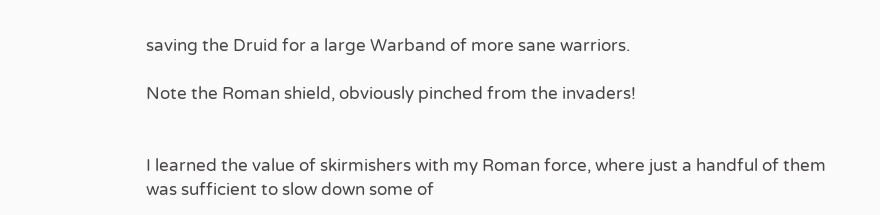saving the Druid for a large Warband of more sane warriors.

Note the Roman shield, obviously pinched from the invaders!


I learned the value of skirmishers with my Roman force, where just a handful of them was sufficient to slow down some of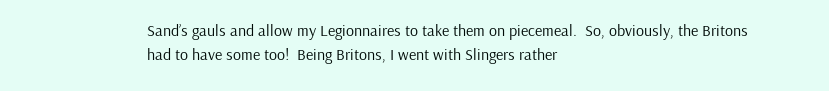Sand’s gauls and allow my Legionnaires to take them on piecemeal.  So, obviously, the Britons had to have some too!  Being Britons, I went with Slingers rather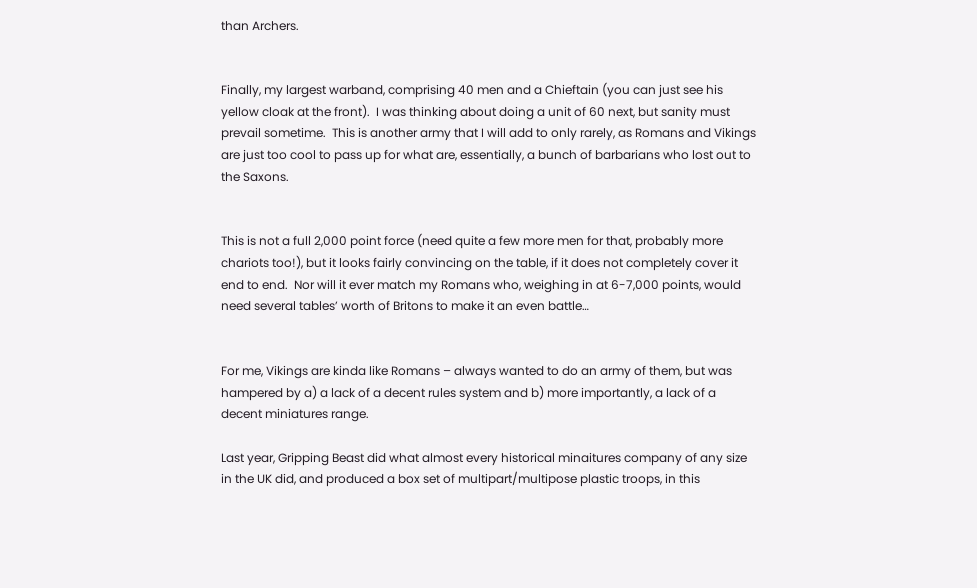than Archers.


Finally, my largest warband, comprising 40 men and a Chieftain (you can just see his yellow cloak at the front).  I was thinking about doing a unit of 60 next, but sanity must prevail sometime.  This is another army that I will add to only rarely, as Romans and Vikings are just too cool to pass up for what are, essentially, a bunch of barbarians who lost out to the Saxons.


This is not a full 2,000 point force (need quite a few more men for that, probably more chariots too!), but it looks fairly convincing on the table, if it does not completely cover it end to end.  Nor will it ever match my Romans who, weighing in at 6-7,000 points, would need several tables’ worth of Britons to make it an even battle…


For me, Vikings are kinda like Romans – always wanted to do an army of them, but was hampered by a) a lack of a decent rules system and b) more importantly, a lack of a decent miniatures range.

Last year, Gripping Beast did what almost every historical minaitures company of any size in the UK did, and produced a box set of multipart/multipose plastic troops, in this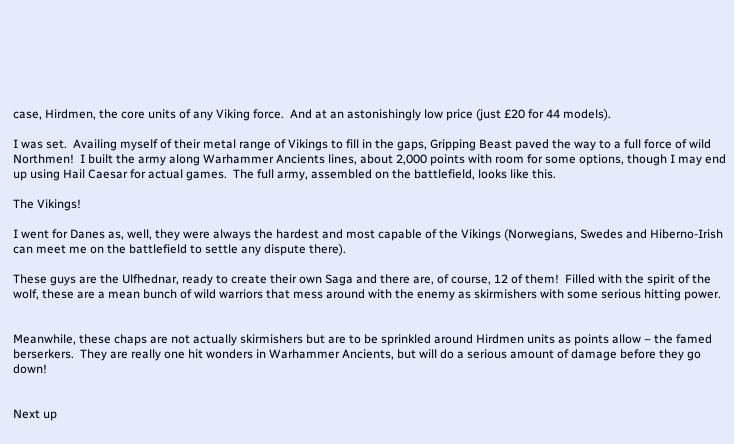case, Hirdmen, the core units of any Viking force.  And at an astonishingly low price (just £20 for 44 models).

I was set.  Availing myself of their metal range of Vikings to fill in the gaps, Gripping Beast paved the way to a full force of wild Northmen!  I built the army along Warhammer Ancients lines, about 2,000 points with room for some options, though I may end up using Hail Caesar for actual games.  The full army, assembled on the battlefield, looks like this.

The Vikings!

I went for Danes as, well, they were always the hardest and most capable of the Vikings (Norwegians, Swedes and Hiberno-Irish can meet me on the battlefield to settle any dispute there).

These guys are the Ulfhednar, ready to create their own Saga and there are, of course, 12 of them!  Filled with the spirit of the wolf, these are a mean bunch of wild warriors that mess around with the enemy as skirmishers with some serious hitting power.


Meanwhile, these chaps are not actually skirmishers but are to be sprinkled around Hirdmen units as points allow – the famed berserkers.  They are really one hit wonders in Warhammer Ancients, but will do a serious amount of damage before they go down!


Next up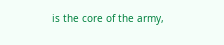is the core of the army,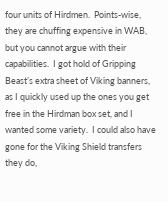four units of Hirdmen.  Points-wise, they are chuffing expensive in WAB, but you cannot argue with their capabilities.  I got hold of Gripping Beast’s extra sheet of Viking banners, as I quickly used up the ones you get free in the Hirdman box set, and I wanted some variety.  I could also have gone for the Viking Shield transfers they do,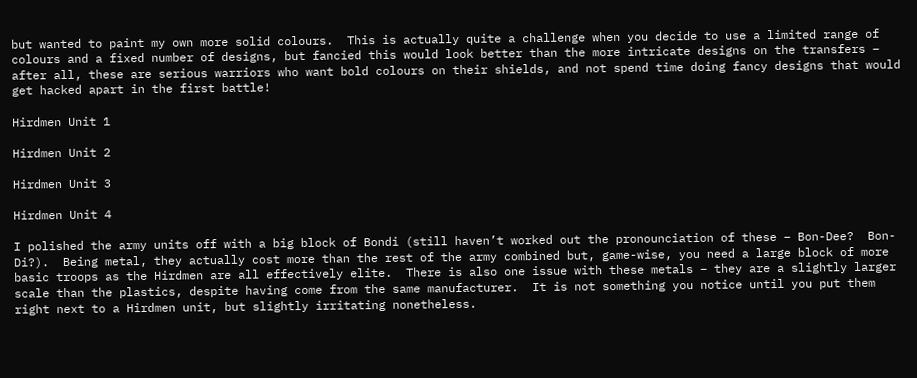but wanted to paint my own more solid colours.  This is actually quite a challenge when you decide to use a limited range of colours and a fixed number of designs, but fancied this would look better than the more intricate designs on the transfers – after all, these are serious warriors who want bold colours on their shields, and not spend time doing fancy designs that would get hacked apart in the first battle!

Hirdmen Unit 1

Hirdmen Unit 2

Hirdmen Unit 3

Hirdmen Unit 4

I polished the army units off with a big block of Bondi (still haven’t worked out the pronounciation of these – Bon-Dee?  Bon-Di?).  Being metal, they actually cost more than the rest of the army combined but, game-wise, you need a large block of more basic troops as the Hirdmen are all effectively elite.  There is also one issue with these metals – they are a slightly larger scale than the plastics, despite having come from the same manufacturer.  It is not something you notice until you put them right next to a Hirdmen unit, but slightly irritating nonetheless.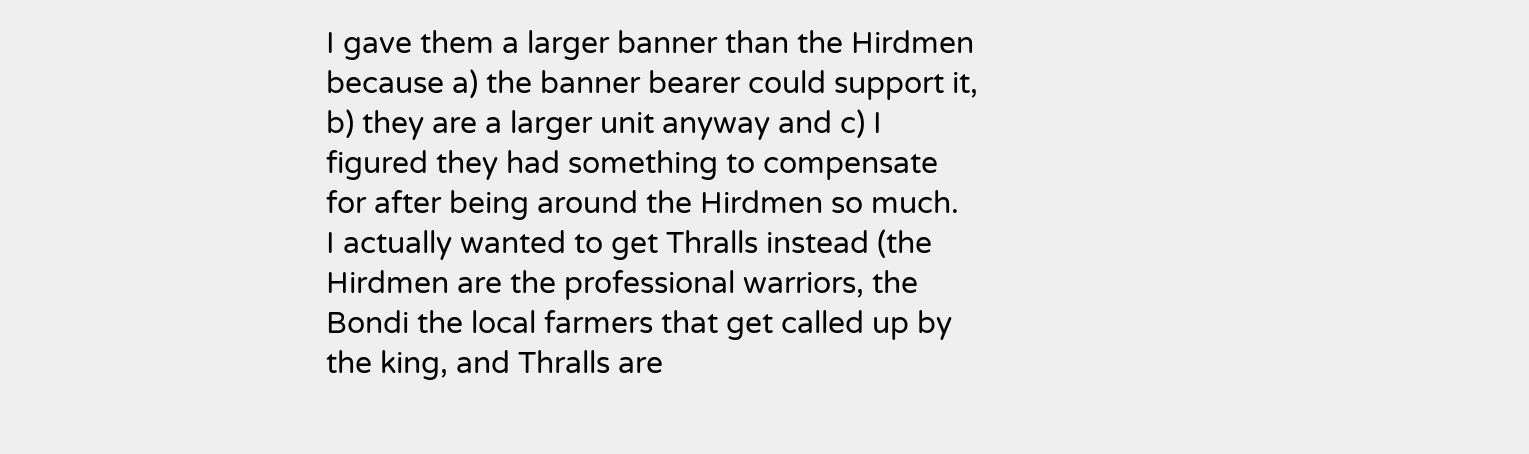I gave them a larger banner than the Hirdmen because a) the banner bearer could support it, b) they are a larger unit anyway and c) I figured they had something to compensate for after being around the Hirdmen so much.  I actually wanted to get Thralls instead (the Hirdmen are the professional warriors, the Bondi the local farmers that get called up by the king, and Thralls are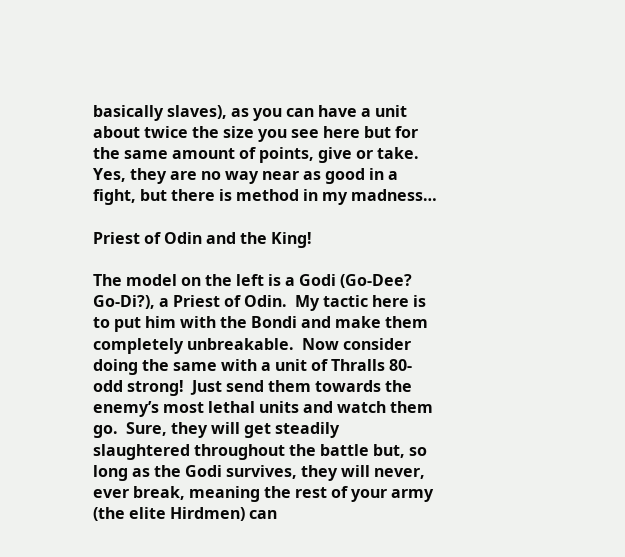basically slaves), as you can have a unit about twice the size you see here but for the same amount of points, give or take.  Yes, they are no way near as good in a fight, but there is method in my madness…

Priest of Odin and the King!

The model on the left is a Godi (Go-Dee? Go-Di?), a Priest of Odin.  My tactic here is to put him with the Bondi and make them completely unbreakable.  Now consider doing the same with a unit of Thralls 80-odd strong!  Just send them towards the enemy’s most lethal units and watch them go.  Sure, they will get steadily slaughtered throughout the battle but, so long as the Godi survives, they will never, ever break, meaning the rest of your army (the elite Hirdmen) can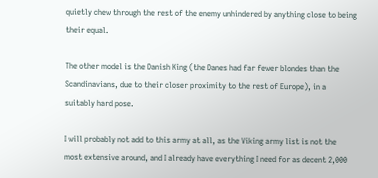quietly chew through the rest of the enemy unhindered by anything close to being their equal.

The other model is the Danish King (the Danes had far fewer blondes than the Scandinavians, due to their closer proximity to the rest of Europe), in a suitably hard pose.

I will probably not add to this army at all, as the Viking army list is not the most extensive around, and I already have everything I need for as decent 2,000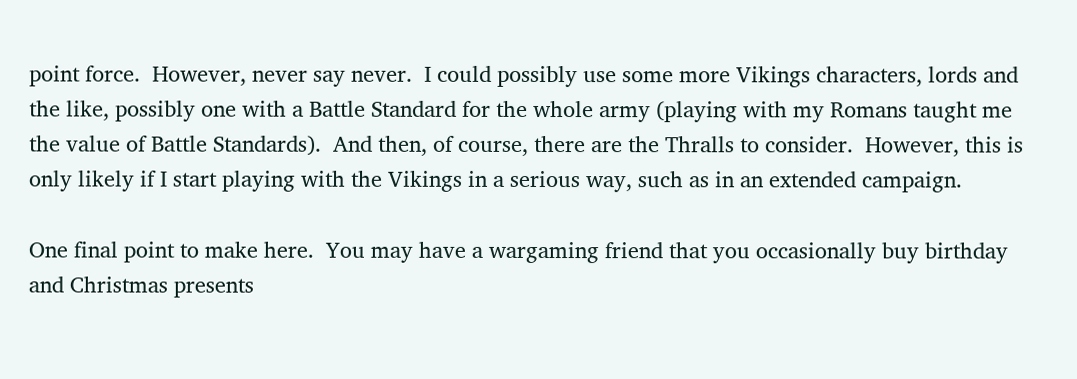point force.  However, never say never.  I could possibly use some more Vikings characters, lords and the like, possibly one with a Battle Standard for the whole army (playing with my Romans taught me the value of Battle Standards).  And then, of course, there are the Thralls to consider.  However, this is only likely if I start playing with the Vikings in a serious way, such as in an extended campaign.

One final point to make here.  You may have a wargaming friend that you occasionally buy birthday and Christmas presents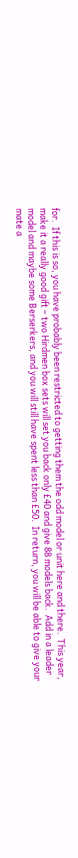for.  If this is so, you have probably been restricted to getting them the odd model or unit here and there.  This year, make it a really good gift – two Hirdmen box sets will set you back only £40 and give 88 models back.  Add in a leader model and maybe some Berserkers, and you will still have spent less than £50.  In return, you will be able to give your mate a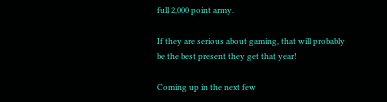full 2,000 point army.

If they are serious about gaming, that will probably be the best present they get that year!

Coming up in the next few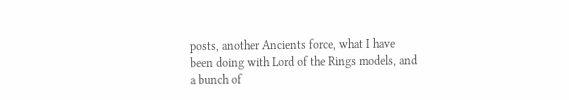posts, another Ancients force, what I have been doing with Lord of the Rings models, and a bunch of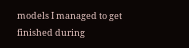models I managed to get finished during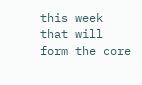this week that will form the core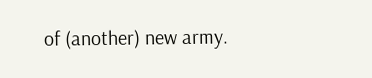of (another) new army.